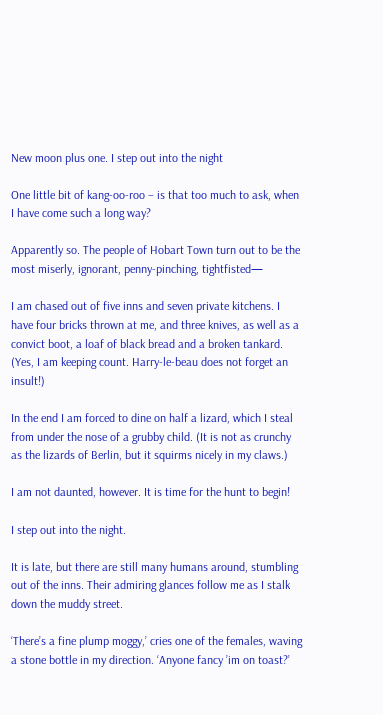New moon plus one. I step out into the night

One little bit of kang-oo-roo – is that too much to ask, when I have come such a long way?

Apparently so. The people of Hobart Town turn out to be the most miserly, ignorant, penny-pinching, tightfisted—

I am chased out of five inns and seven private kitchens. I have four bricks thrown at me, and three knives, as well as a convict boot, a loaf of black bread and a broken tankard. (Yes, I am keeping count. Harry-le-beau does not forget an insult!)

In the end I am forced to dine on half a lizard, which I steal from under the nose of a grubby child. (It is not as crunchy as the lizards of Berlin, but it squirms nicely in my claws.)

I am not daunted, however. It is time for the hunt to begin!

I step out into the night.

It is late, but there are still many humans around, stumbling out of the inns. Their admiring glances follow me as I stalk down the muddy street.

‘There’s a fine plump moggy,’ cries one of the females, waving a stone bottle in my direction. ‘Anyone fancy ’im on toast?’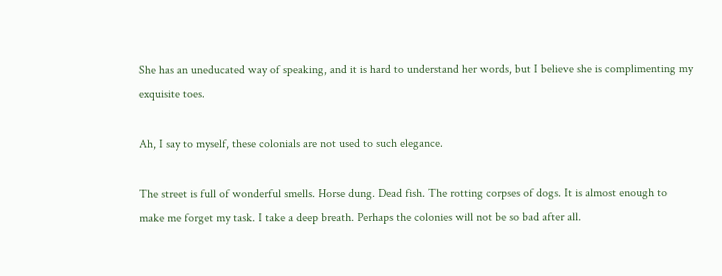She has an uneducated way of speaking, and it is hard to understand her words, but I believe she is complimenting my exquisite toes.

Ah, I say to myself, these colonials are not used to such elegance.

The street is full of wonderful smells. Horse dung. Dead fish. The rotting corpses of dogs. It is almost enough to make me forget my task. I take a deep breath. Perhaps the colonies will not be so bad after all.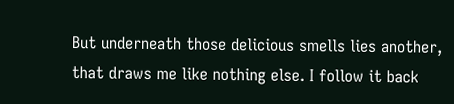But underneath those delicious smells lies another, that draws me like nothing else. I follow it back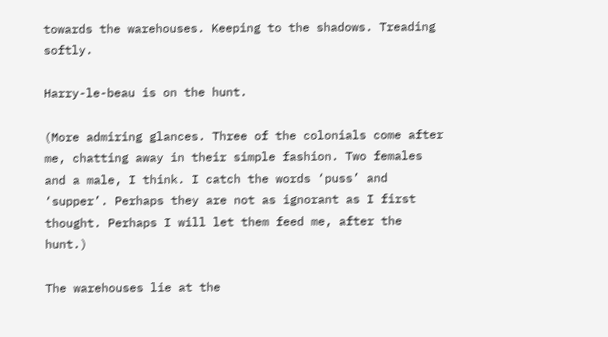towards the warehouses. Keeping to the shadows. Treading softly.

Harry-le-beau is on the hunt.

(More admiring glances. Three of the colonials come after me, chatting away in their simple fashion. Two females and a male, I think. I catch the words ‘puss’ and ‘supper’. Perhaps they are not as ignorant as I first thought. Perhaps I will let them feed me, after the hunt.)

The warehouses lie at the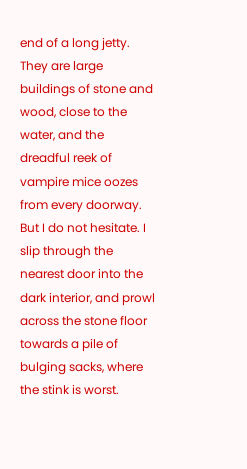end of a long jetty. They are large buildings of stone and wood, close to the water, and the dreadful reek of vampire mice oozes from every doorway. But I do not hesitate. I slip through the nearest door into the dark interior, and prowl across the stone floor towards a pile of bulging sacks, where the stink is worst.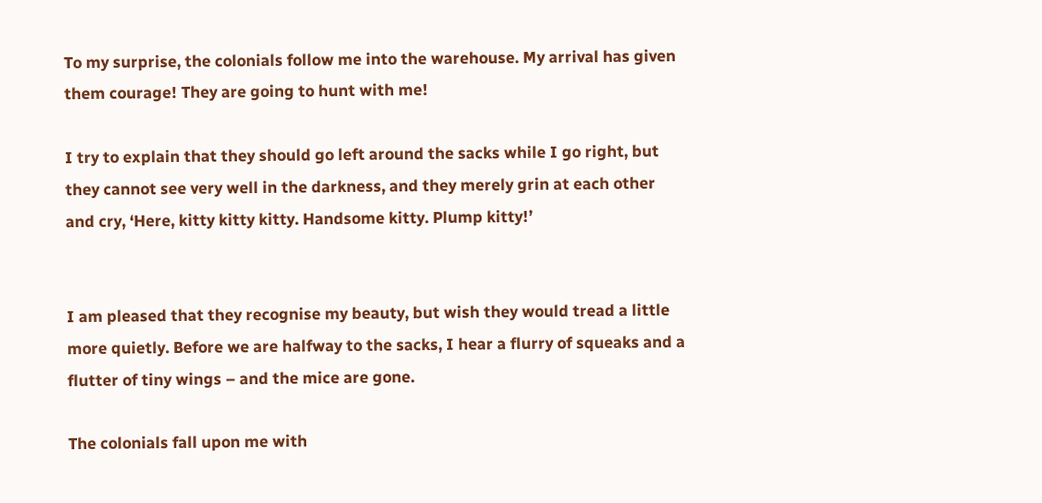To my surprise, the colonials follow me into the warehouse. My arrival has given them courage! They are going to hunt with me!

I try to explain that they should go left around the sacks while I go right, but they cannot see very well in the darkness, and they merely grin at each other and cry, ‘Here, kitty kitty kitty. Handsome kitty. Plump kitty!’


I am pleased that they recognise my beauty, but wish they would tread a little more quietly. Before we are halfway to the sacks, I hear a flurry of squeaks and a flutter of tiny wings – and the mice are gone.

The colonials fall upon me with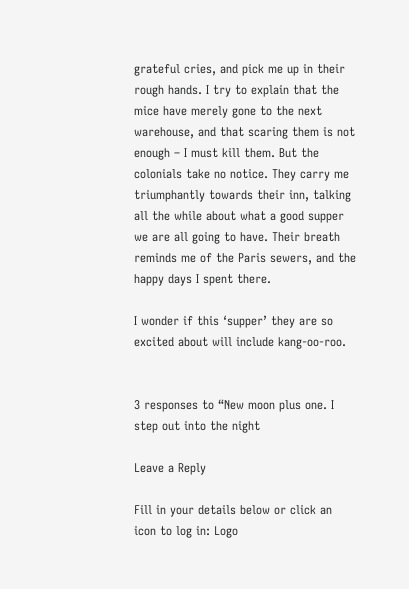grateful cries, and pick me up in their rough hands. I try to explain that the mice have merely gone to the next warehouse, and that scaring them is not enough – I must kill them. But the colonials take no notice. They carry me triumphantly towards their inn, talking all the while about what a good supper we are all going to have. Their breath reminds me of the Paris sewers, and the happy days I spent there.

I wonder if this ‘supper’ they are so excited about will include kang-oo-roo.


3 responses to “New moon plus one. I step out into the night

Leave a Reply

Fill in your details below or click an icon to log in: Logo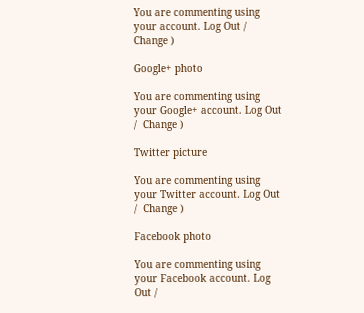You are commenting using your account. Log Out /  Change )

Google+ photo

You are commenting using your Google+ account. Log Out /  Change )

Twitter picture

You are commenting using your Twitter account. Log Out /  Change )

Facebook photo

You are commenting using your Facebook account. Log Out /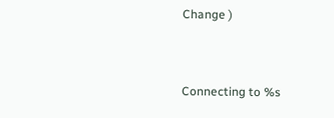Change )


Connecting to %s